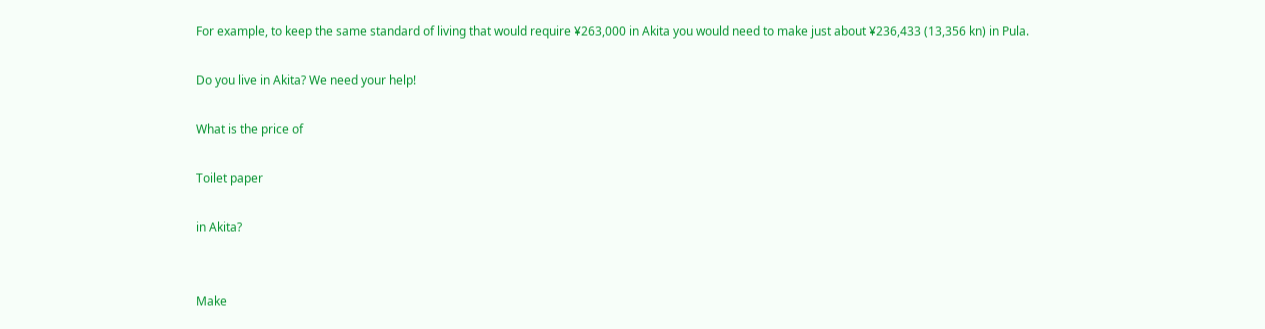For example, to keep the same standard of living that would require ¥263,000 in Akita you would need to make just about ¥236,433 (13,356 kn) in Pula.

Do you live in Akita? We need your help!

What is the price of

Toilet paper

in Akita?


Make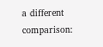a different comparison: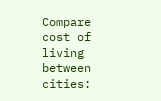Compare cost of living between cities: